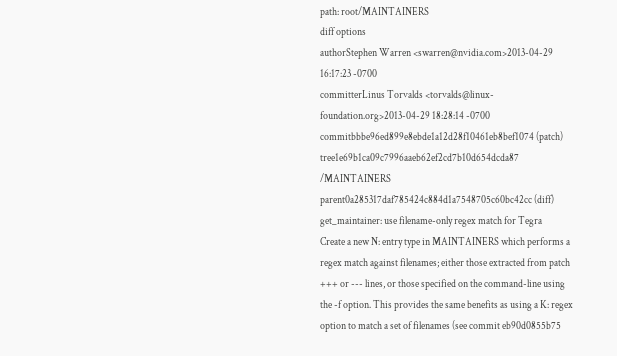path: root/MAINTAINERS
diff options
authorStephen Warren <swarren@nvidia.com>2013-04-29 16:17:23 -0700
committerLinus Torvalds <torvalds@linux-foundation.org>2013-04-29 18:28:14 -0700
commitbbbe96ed899e8ebde1a12d28f10461eb8bef1074 (patch)
tree1e69b1ca09c7996aaeb62ef2cd7b10d654dcda87 /MAINTAINERS
parent0a285317daf785424c884d1a7548705c60bc42cc (diff)
get_maintainer: use filename-only regex match for Tegra
Create a new N: entry type in MAINTAINERS which performs a regex match against filenames; either those extracted from patch +++ or --- lines, or those specified on the command-line using the -f option. This provides the same benefits as using a K: regex option to match a set of filenames (see commit eb90d0855b75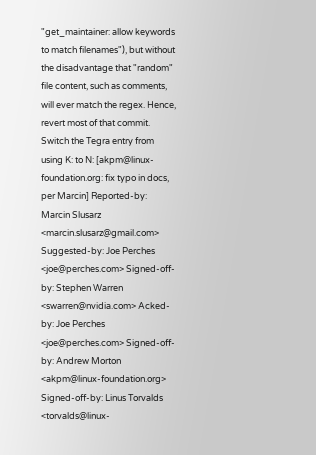"get_maintainer: allow keywords to match filenames"), but without the disadvantage that "random" file content, such as comments, will ever match the regex. Hence, revert most of that commit. Switch the Tegra entry from using K: to N: [akpm@linux-foundation.org: fix typo in docs, per Marcin] Reported-by: Marcin Slusarz <marcin.slusarz@gmail.com> Suggested-by: Joe Perches <joe@perches.com> Signed-off-by: Stephen Warren <swarren@nvidia.com> Acked-by: Joe Perches <joe@perches.com> Signed-off-by: Andrew Morton <akpm@linux-foundation.org> Signed-off-by: Linus Torvalds <torvalds@linux-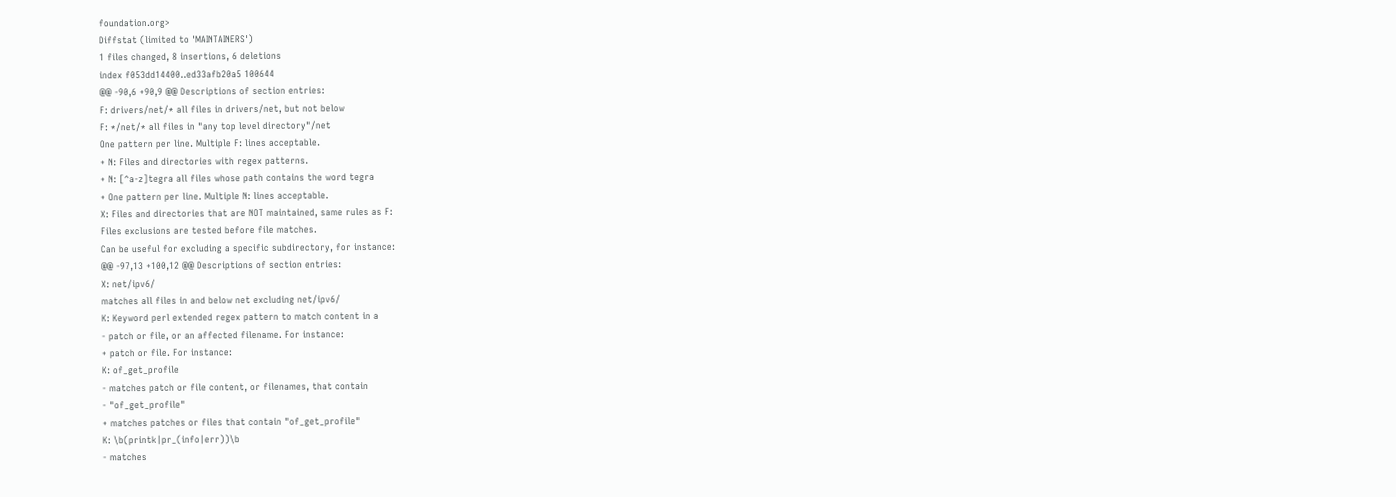foundation.org>
Diffstat (limited to 'MAINTAINERS')
1 files changed, 8 insertions, 6 deletions
index f053dd14400..ed33afb20a5 100644
@@ -90,6 +90,9 @@ Descriptions of section entries:
F: drivers/net/* all files in drivers/net, but not below
F: */net/* all files in "any top level directory"/net
One pattern per line. Multiple F: lines acceptable.
+ N: Files and directories with regex patterns.
+ N: [^a-z]tegra all files whose path contains the word tegra
+ One pattern per line. Multiple N: lines acceptable.
X: Files and directories that are NOT maintained, same rules as F:
Files exclusions are tested before file matches.
Can be useful for excluding a specific subdirectory, for instance:
@@ -97,13 +100,12 @@ Descriptions of section entries:
X: net/ipv6/
matches all files in and below net excluding net/ipv6/
K: Keyword perl extended regex pattern to match content in a
- patch or file, or an affected filename. For instance:
+ patch or file. For instance:
K: of_get_profile
- matches patch or file content, or filenames, that contain
- "of_get_profile"
+ matches patches or files that contain "of_get_profile"
K: \b(printk|pr_(info|err))\b
- matches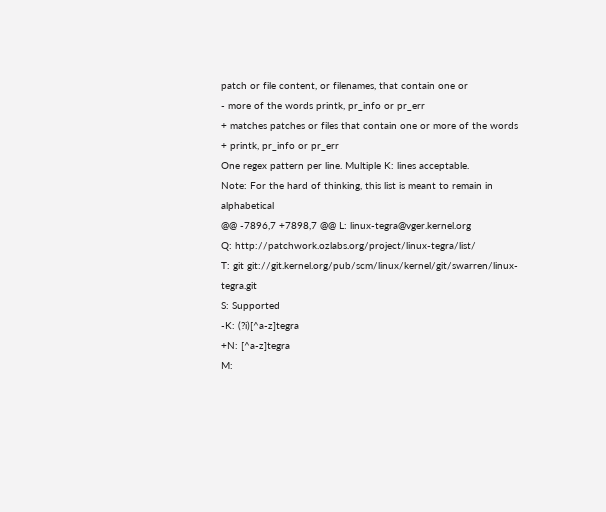patch or file content, or filenames, that contain one or
- more of the words printk, pr_info or pr_err
+ matches patches or files that contain one or more of the words
+ printk, pr_info or pr_err
One regex pattern per line. Multiple K: lines acceptable.
Note: For the hard of thinking, this list is meant to remain in alphabetical
@@ -7896,7 +7898,7 @@ L: linux-tegra@vger.kernel.org
Q: http://patchwork.ozlabs.org/project/linux-tegra/list/
T: git git://git.kernel.org/pub/scm/linux/kernel/git/swarren/linux-tegra.git
S: Supported
-K: (?i)[^a-z]tegra
+N: [^a-z]tegra
M: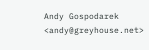Andy Gospodarek <andy@greyhouse.net>